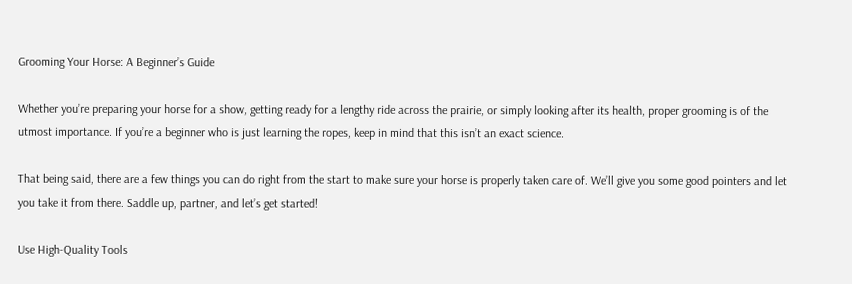Grooming Your Horse: A Beginner’s Guide

Whether you’re preparing your horse for a show, getting ready for a lengthy ride across the prairie, or simply looking after its health, proper grooming is of the utmost importance. If you’re a beginner who is just learning the ropes, keep in mind that this isn’t an exact science.

That being said, there are a few things you can do right from the start to make sure your horse is properly taken care of. We’ll give you some good pointers and let you take it from there. Saddle up, partner, and let’s get started!

Use High-Quality Tools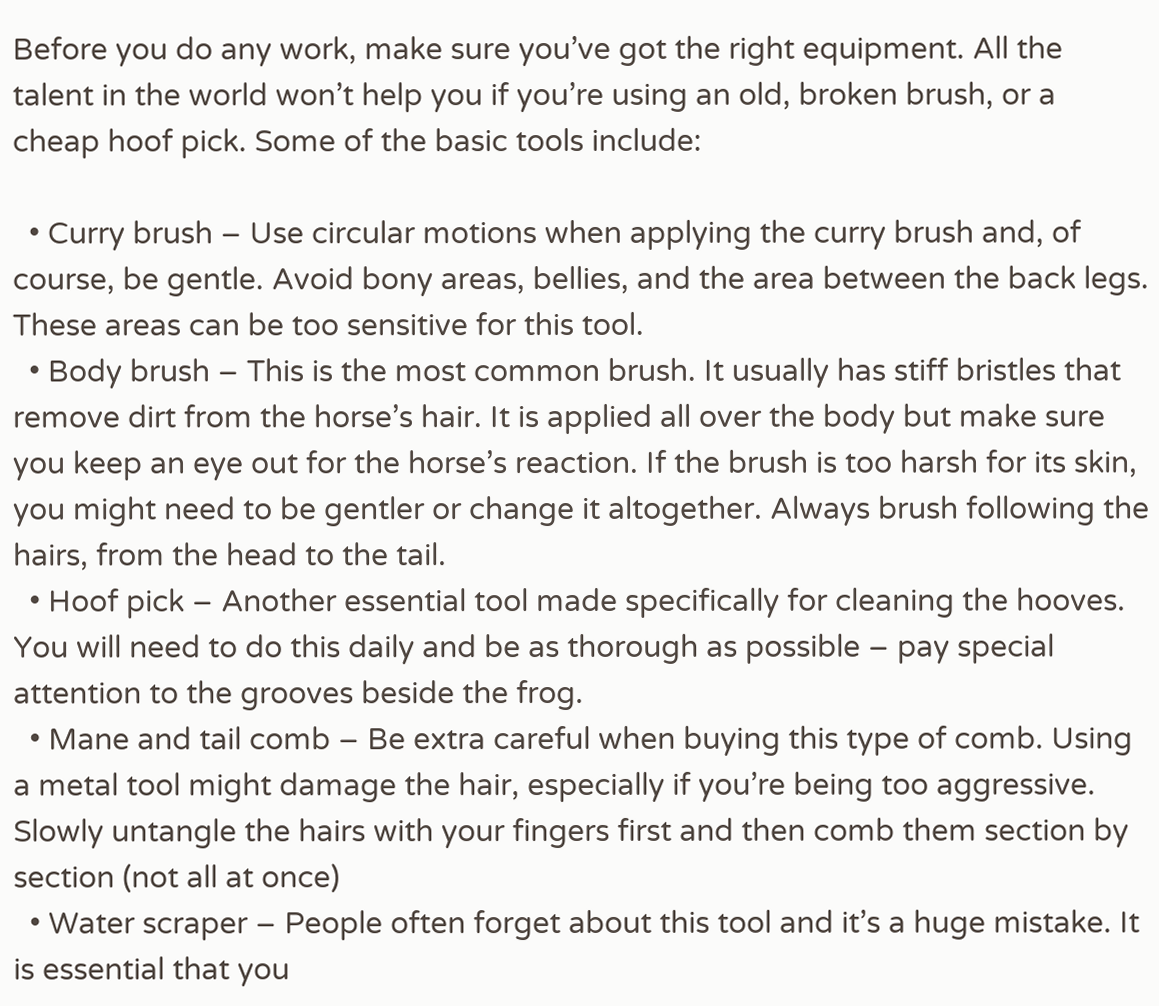Before you do any work, make sure you’ve got the right equipment. All the talent in the world won’t help you if you’re using an old, broken brush, or a cheap hoof pick. Some of the basic tools include:

  • Curry brush – Use circular motions when applying the curry brush and, of course, be gentle. Avoid bony areas, bellies, and the area between the back legs. These areas can be too sensitive for this tool.
  • Body brush – This is the most common brush. It usually has stiff bristles that remove dirt from the horse’s hair. It is applied all over the body but make sure you keep an eye out for the horse’s reaction. If the brush is too harsh for its skin, you might need to be gentler or change it altogether. Always brush following the hairs, from the head to the tail.
  • Hoof pick – Another essential tool made specifically for cleaning the hooves. You will need to do this daily and be as thorough as possible – pay special attention to the grooves beside the frog.
  • Mane and tail comb – Be extra careful when buying this type of comb. Using a metal tool might damage the hair, especially if you’re being too aggressive. Slowly untangle the hairs with your fingers first and then comb them section by section (not all at once)
  • Water scraper – People often forget about this tool and it’s a huge mistake. It is essential that you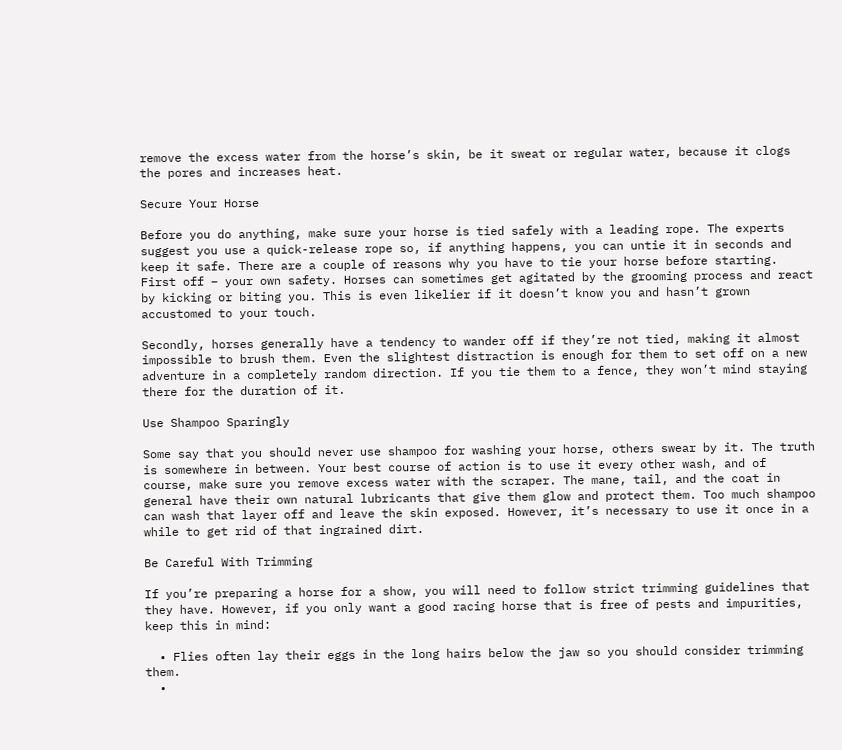remove the excess water from the horse’s skin, be it sweat or regular water, because it clogs the pores and increases heat.

Secure Your Horse

Before you do anything, make sure your horse is tied safely with a leading rope. The experts suggest you use a quick-release rope so, if anything happens, you can untie it in seconds and keep it safe. There are a couple of reasons why you have to tie your horse before starting. First off – your own safety. Horses can sometimes get agitated by the grooming process and react by kicking or biting you. This is even likelier if it doesn’t know you and hasn’t grown accustomed to your touch.

Secondly, horses generally have a tendency to wander off if they’re not tied, making it almost impossible to brush them. Even the slightest distraction is enough for them to set off on a new adventure in a completely random direction. If you tie them to a fence, they won’t mind staying there for the duration of it.

Use Shampoo Sparingly

Some say that you should never use shampoo for washing your horse, others swear by it. The truth is somewhere in between. Your best course of action is to use it every other wash, and of course, make sure you remove excess water with the scraper. The mane, tail, and the coat in general have their own natural lubricants that give them glow and protect them. Too much shampoo can wash that layer off and leave the skin exposed. However, it’s necessary to use it once in a while to get rid of that ingrained dirt.

Be Careful With Trimming

If you’re preparing a horse for a show, you will need to follow strict trimming guidelines that they have. However, if you only want a good racing horse that is free of pests and impurities, keep this in mind:

  • Flies often lay their eggs in the long hairs below the jaw so you should consider trimming them.
  •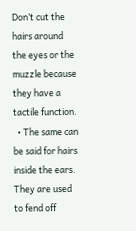Don’t cut the hairs around the eyes or the muzzle because they have a tactile function.
  • The same can be said for hairs inside the ears. They are used to fend off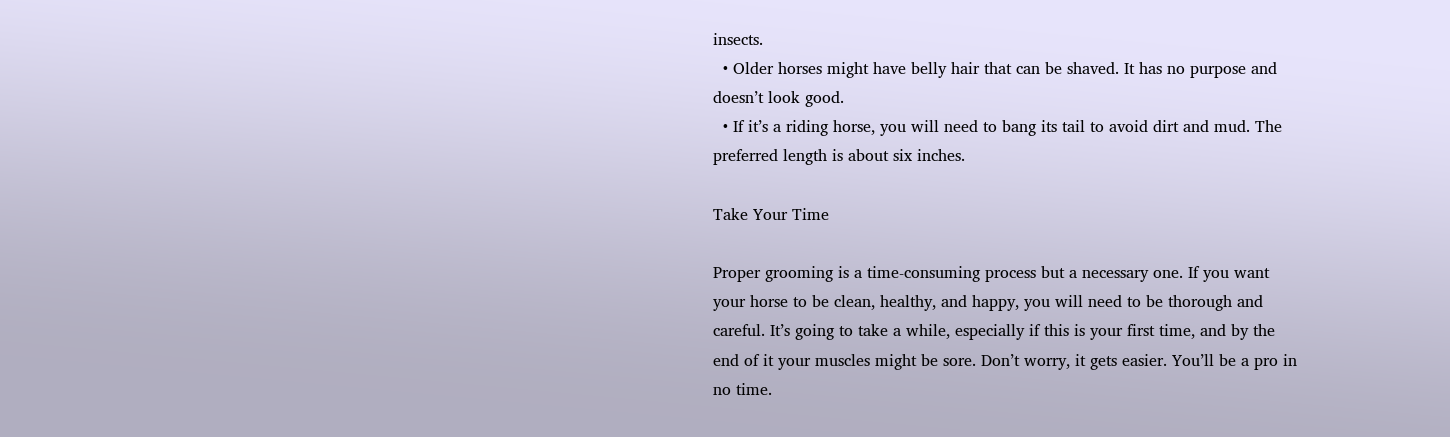insects.
  • Older horses might have belly hair that can be shaved. It has no purpose and doesn’t look good.
  • If it’s a riding horse, you will need to bang its tail to avoid dirt and mud. The preferred length is about six inches.

Take Your Time

Proper grooming is a time-consuming process but a necessary one. If you want your horse to be clean, healthy, and happy, you will need to be thorough and careful. It’s going to take a while, especially if this is your first time, and by the end of it your muscles might be sore. Don’t worry, it gets easier. You’ll be a pro in no time.